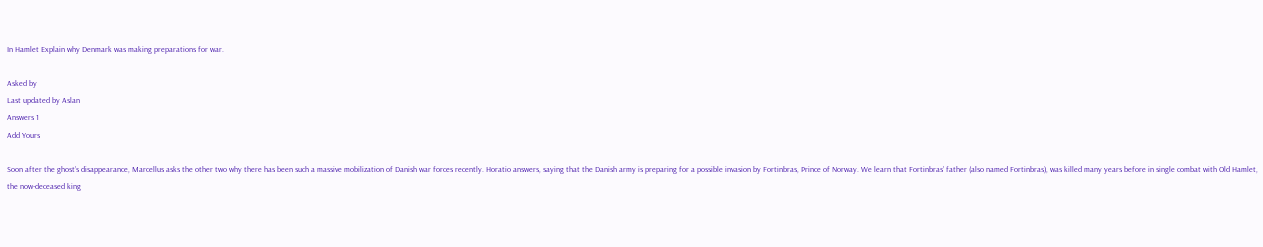In Hamlet Explain why Denmark was making preparations for war.

Asked by
Last updated by Aslan
Answers 1
Add Yours

Soon after the ghost’s disappearance, Marcellus asks the other two why there has been such a massive mobilization of Danish war forces recently. Horatio answers, saying that the Danish army is preparing for a possible invasion by Fortinbras, Prince of Norway. We learn that Fortinbras’ father (also named Fortinbras), was killed many years before in single combat with Old Hamlet, the now-deceased king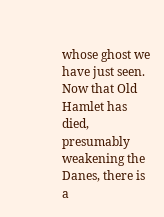whose ghost we have just seen. Now that Old Hamlet has died, presumably weakening the Danes, there is a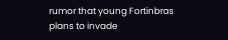rumor that young Fortinbras plans to invade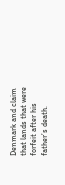Denmark and claim that lands that were forfeit after his father’s death.